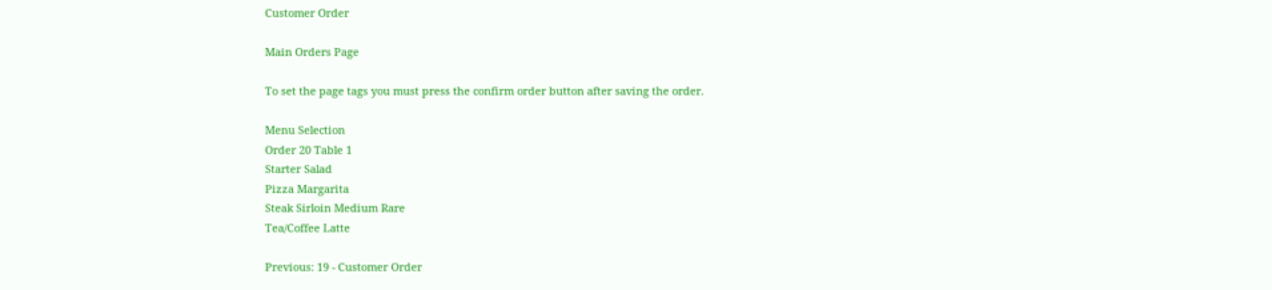Customer Order

Main Orders Page

To set the page tags you must press the confirm order button after saving the order.

Menu Selection
Order 20 Table 1
Starter Salad
Pizza Margarita
Steak Sirloin Medium Rare
Tea/Coffee Latte

Previous: 19 - Customer Order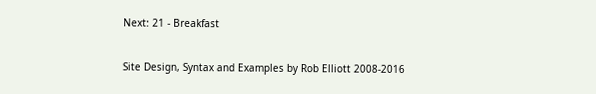Next: 21 - Breakfast

Site Design, Syntax and Examples by Rob Elliott 2008-2016